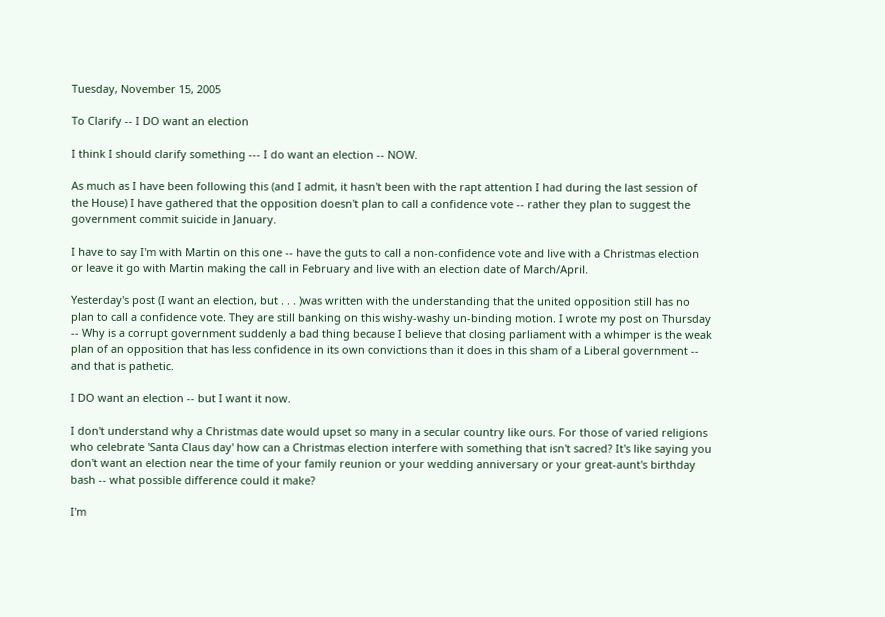Tuesday, November 15, 2005

To Clarify -- I DO want an election

I think I should clarify something --- I do want an election -- NOW.

As much as I have been following this (and I admit, it hasn't been with the rapt attention I had during the last session of the House) I have gathered that the opposition doesn't plan to call a confidence vote -- rather they plan to suggest the government commit suicide in January.

I have to say I'm with Martin on this one -- have the guts to call a non-confidence vote and live with a Christmas election or leave it go with Martin making the call in February and live with an election date of March/April.

Yesterday's post (I want an election, but . . . )was written with the understanding that the united opposition still has no plan to call a confidence vote. They are still banking on this wishy-washy un-binding motion. I wrote my post on Thursday -- Why is a corrupt government suddenly a bad thing because I believe that closing parliament with a whimper is the weak plan of an opposition that has less confidence in its own convictions than it does in this sham of a Liberal government -- and that is pathetic.

I DO want an election -- but I want it now.

I don't understand why a Christmas date would upset so many in a secular country like ours. For those of varied religions who celebrate 'Santa Claus day' how can a Christmas election interfere with something that isn't sacred? It's like saying you don't want an election near the time of your family reunion or your wedding anniversary or your great-aunt's birthday bash -- what possible difference could it make?

I'm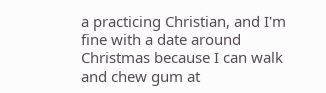a practicing Christian, and I'm fine with a date around Christmas because I can walk and chew gum at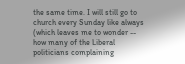the same time. I will still go to church every Sunday like always (which leaves me to wonder -- how many of the Liberal politicians complaining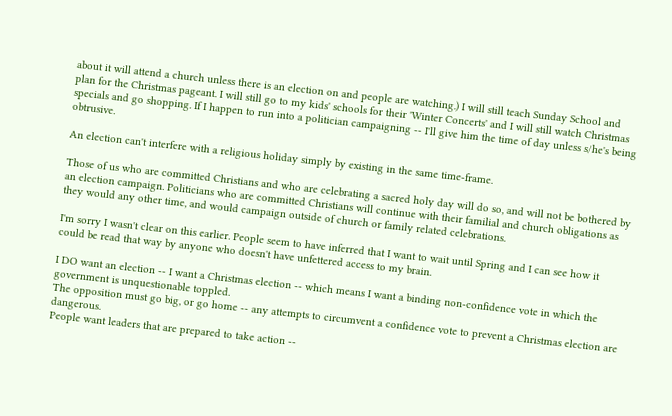about it will attend a church unless there is an election on and people are watching.) I will still teach Sunday School and plan for the Christmas pageant. I will still go to my kids' schools for their 'Winter Concerts' and I will still watch Christmas specials and go shopping. If I happen to run into a politician campaigning -- I'll give him the time of day unless s/he's being obtrusive.

An election can't interfere with a religious holiday simply by existing in the same time-frame.

Those of us who are committed Christians and who are celebrating a sacred holy day will do so, and will not be bothered by an election campaign. Politicians who are committed Christians will continue with their familial and church obligations as they would any other time, and would campaign outside of church or family related celebrations.

I'm sorry I wasn't clear on this earlier. People seem to have inferred that I want to wait until Spring and I can see how it could be read that way by anyone who doesn't have unfettered access to my brain.

I DO want an election -- I want a Christmas election -- which means I want a binding non-confidence vote in which the government is unquestionable toppled.
The opposition must go big, or go home -- any attempts to circumvent a confidence vote to prevent a Christmas election are dangerous.
People want leaders that are prepared to take action --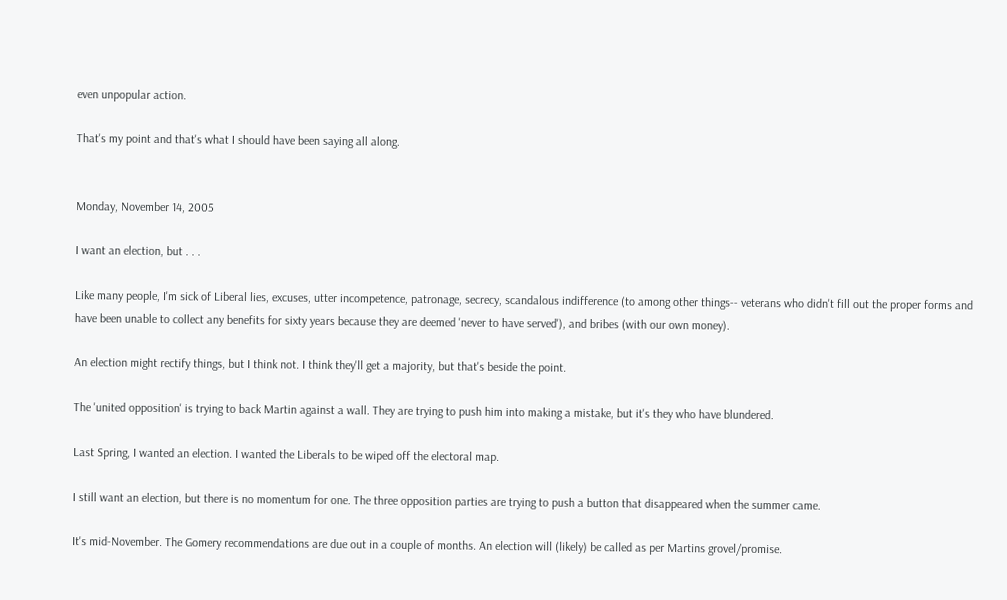even unpopular action.

That's my point and that's what I should have been saying all along.


Monday, November 14, 2005

I want an election, but . . .

Like many people, I'm sick of Liberal lies, excuses, utter incompetence, patronage, secrecy, scandalous indifference (to among other things-- veterans who didn't fill out the proper forms and have been unable to collect any benefits for sixty years because they are deemed 'never to have served'), and bribes (with our own money).

An election might rectify things, but I think not. I think they'll get a majority, but that's beside the point.

The 'united opposition' is trying to back Martin against a wall. They are trying to push him into making a mistake, but it's they who have blundered.

Last Spring, I wanted an election. I wanted the Liberals to be wiped off the electoral map.

I still want an election, but there is no momentum for one. The three opposition parties are trying to push a button that disappeared when the summer came.

It's mid-November. The Gomery recommendations are due out in a couple of months. An election will (likely) be called as per Martins grovel/promise.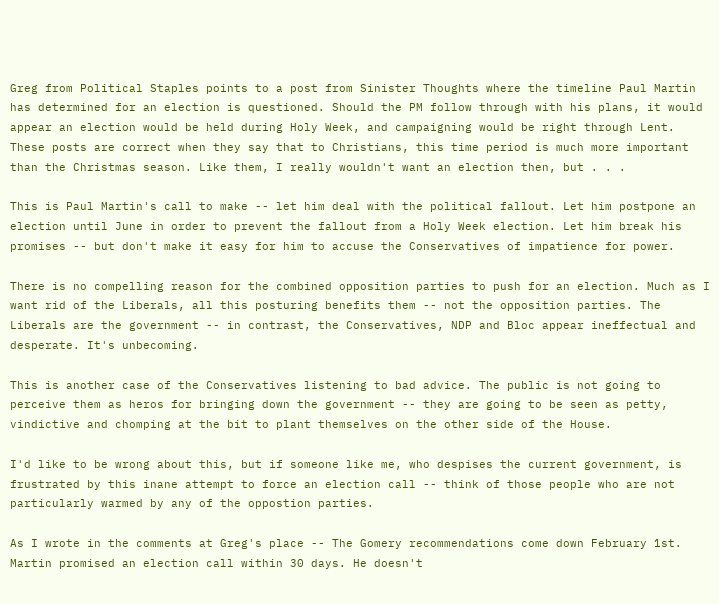Greg from Political Staples points to a post from Sinister Thoughts where the timeline Paul Martin has determined for an election is questioned. Should the PM follow through with his plans, it would appear an election would be held during Holy Week, and campaigning would be right through Lent.
These posts are correct when they say that to Christians, this time period is much more important than the Christmas season. Like them, I really wouldn't want an election then, but . . .

This is Paul Martin's call to make -- let him deal with the political fallout. Let him postpone an election until June in order to prevent the fallout from a Holy Week election. Let him break his promises -- but don't make it easy for him to accuse the Conservatives of impatience for power.

There is no compelling reason for the combined opposition parties to push for an election. Much as I want rid of the Liberals, all this posturing benefits them -- not the opposition parties. The Liberals are the government -- in contrast, the Conservatives, NDP and Bloc appear ineffectual and desperate. It's unbecoming.

This is another case of the Conservatives listening to bad advice. The public is not going to perceive them as heros for bringing down the government -- they are going to be seen as petty, vindictive and chomping at the bit to plant themselves on the other side of the House.

I'd like to be wrong about this, but if someone like me, who despises the current government, is frustrated by this inane attempt to force an election call -- think of those people who are not particularly warmed by any of the oppostion parties.

As I wrote in the comments at Greg's place -- The Gomery recommendations come down February 1st. Martin promised an election call within 30 days. He doesn't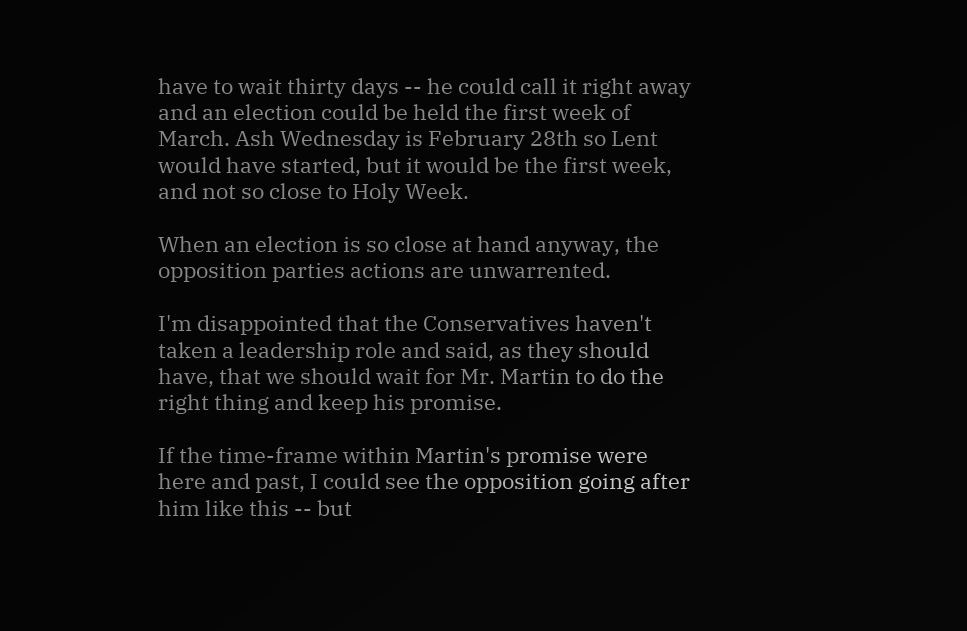have to wait thirty days -- he could call it right away and an election could be held the first week of March. Ash Wednesday is February 28th so Lent would have started, but it would be the first week, and not so close to Holy Week.

When an election is so close at hand anyway, the opposition parties actions are unwarrented.

I'm disappointed that the Conservatives haven't taken a leadership role and said, as they should have, that we should wait for Mr. Martin to do the right thing and keep his promise.

If the time-frame within Martin's promise were here and past, I could see the opposition going after him like this -- but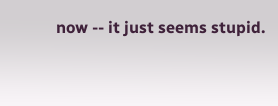now -- it just seems stupid.